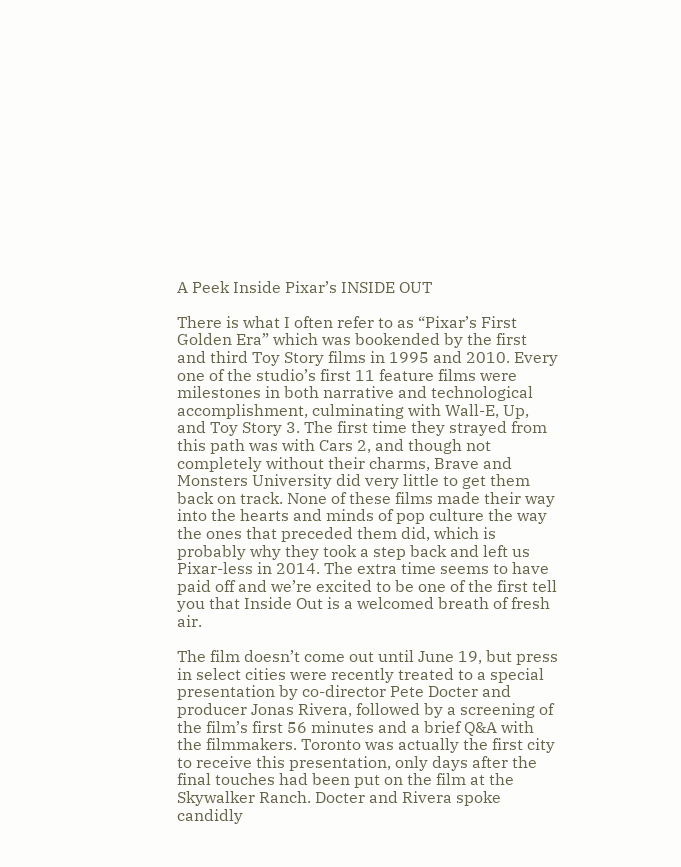A Peek Inside Pixar’s INSIDE OUT

There is what I often refer to as “Pixar’s First Golden Era” which was bookended by the first and third Toy Story films in 1995 and 2010. Every one of the studio’s first 11 feature films were milestones in both narrative and technological accomplishment, culminating with Wall-E, Up, and Toy Story 3. The first time they strayed from this path was with Cars 2, and though not completely without their charms, Brave and Monsters University did very little to get them back on track. None of these films made their way into the hearts and minds of pop culture the way the ones that preceded them did, which is probably why they took a step back and left us Pixar-less in 2014. The extra time seems to have paid off and we’re excited to be one of the first tell you that Inside Out is a welcomed breath of fresh air.

The film doesn’t come out until June 19, but press in select cities were recently treated to a special presentation by co-director Pete Docter and producer Jonas Rivera, followed by a screening of the film’s first 56 minutes and a brief Q&A with the filmmakers. Toronto was actually the first city to receive this presentation, only days after the final touches had been put on the film at the Skywalker Ranch. Docter and Rivera spoke candidly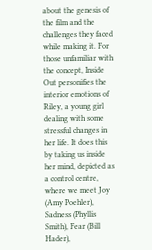about the genesis of the film and the challenges they faced while making it. For those unfamiliar with the concept, Inside Out personifies the interior emotions of Riley, a young girl dealing with some stressful changes in her life. It does this by taking us inside her mind, depicted as a control centre, where we meet Joy (Amy Poehler), Sadness (Phyllis Smith), Fear (Bill Hader),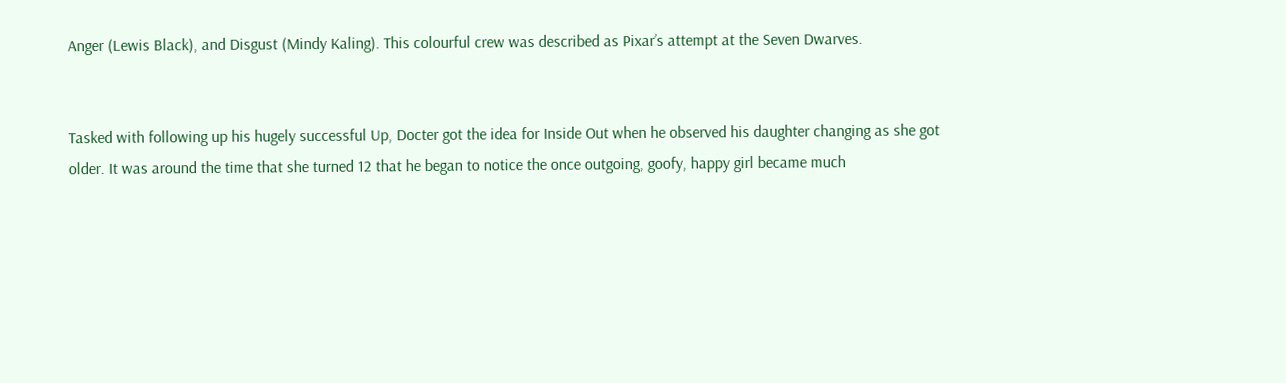Anger (Lewis Black), and Disgust (Mindy Kaling). This colourful crew was described as Pixar’s attempt at the Seven Dwarves.


Tasked with following up his hugely successful Up, Docter got the idea for Inside Out when he observed his daughter changing as she got older. It was around the time that she turned 12 that he began to notice the once outgoing, goofy, happy girl became much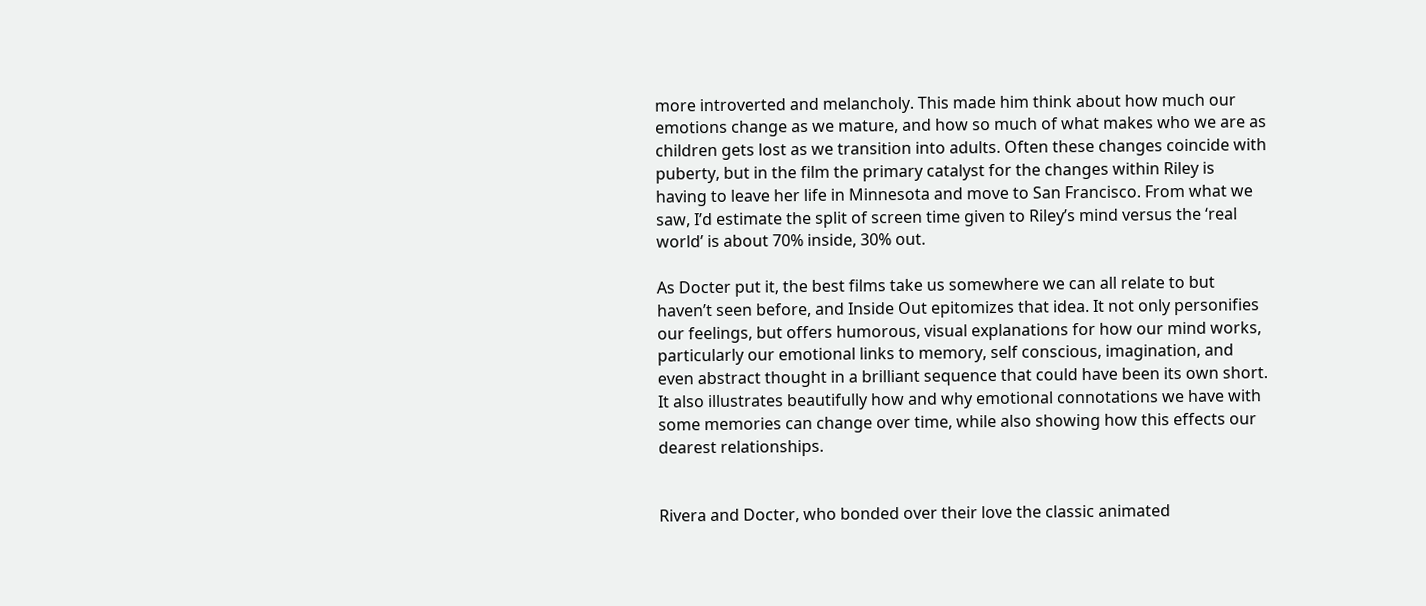more introverted and melancholy. This made him think about how much our emotions change as we mature, and how so much of what makes who we are as children gets lost as we transition into adults. Often these changes coincide with puberty, but in the film the primary catalyst for the changes within Riley is having to leave her life in Minnesota and move to San Francisco. From what we saw, I’d estimate the split of screen time given to Riley’s mind versus the ‘real world’ is about 70% inside, 30% out.

As Docter put it, the best films take us somewhere we can all relate to but haven’t seen before, and Inside Out epitomizes that idea. It not only personifies our feelings, but offers humorous, visual explanations for how our mind works, particularly our emotional links to memory, self conscious, imagination, and even abstract thought in a brilliant sequence that could have been its own short. It also illustrates beautifully how and why emotional connotations we have with some memories can change over time, while also showing how this effects our dearest relationships.


Rivera and Docter, who bonded over their love the classic animated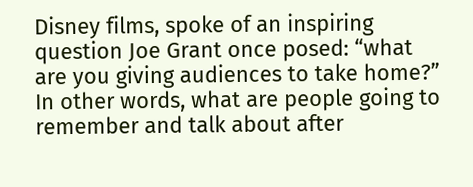Disney films, spoke of an inspiring question Joe Grant once posed: “what are you giving audiences to take home?” In other words, what are people going to remember and talk about after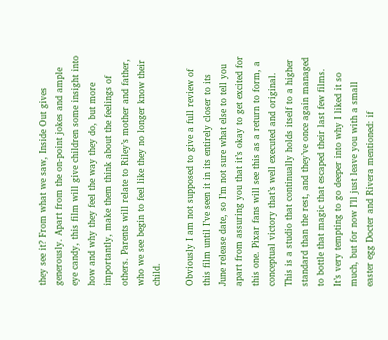they see it? From what we saw, Inside Out gives generously. Apart from the on-point jokes and ample eye candy, this film will give children some insight into how and why they feel the way they do, but more importantly, make them think about the feelings of others. Parents will relate to Riley’s mother and father, who we see begin to feel like they no longer know their child.

Obviously I am not supposed to give a full review of this film until I’ve seen it in its entirely closer to its June release date, so I’m not sure what else to tell you apart from assuring you that it’s okay to get excited for this one. Pixar fans will see this as a return to form, a conceptual victory that’s well executed and original. This is a studio that continually holds itself to a higher standard than the rest, and they’ve once again managed to bottle that magic that escaped their last few films. It’s very tempting to go deeper into why I liked it so much, but for now I’ll just leave you with a small easter egg Docter and Rivera mentioned: if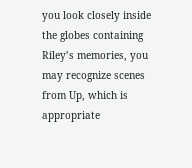you look closely inside the globes containing Riley’s memories, you may recognize scenes from Up, which is appropriate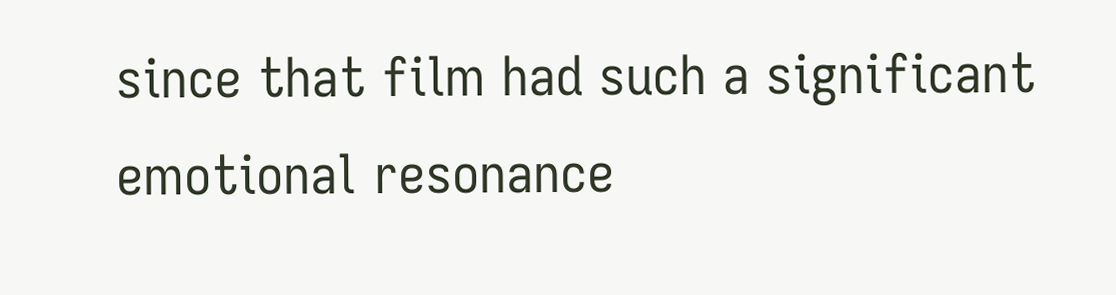since that film had such a significant emotional resonance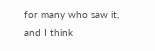for many who saw it, and I think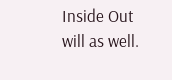Inside Out will as well.